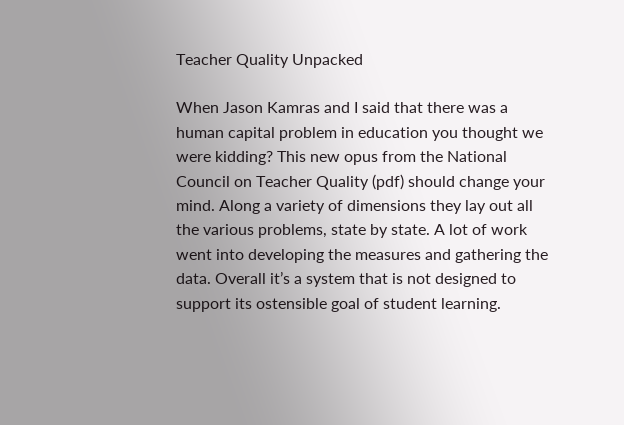Teacher Quality Unpacked

When Jason Kamras and I said that there was a human capital problem in education you thought we were kidding? This new opus from the National Council on Teacher Quality (pdf) should change your mind. Along a variety of dimensions they lay out all the various problems, state by state. A lot of work went into developing the measures and gathering the data. Overall it’s a system that is not designed to support its ostensible goal of student learning.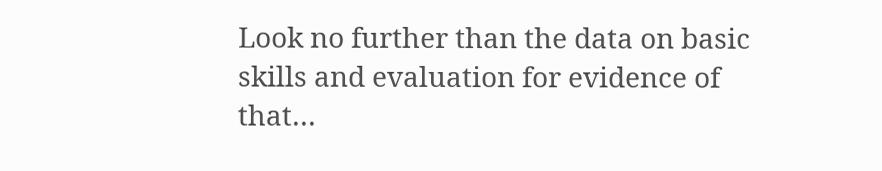Look no further than the data on basic skills and evaluation for evidence of that…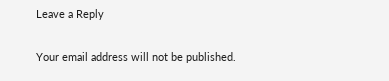Leave a Reply

Your email address will not be published.